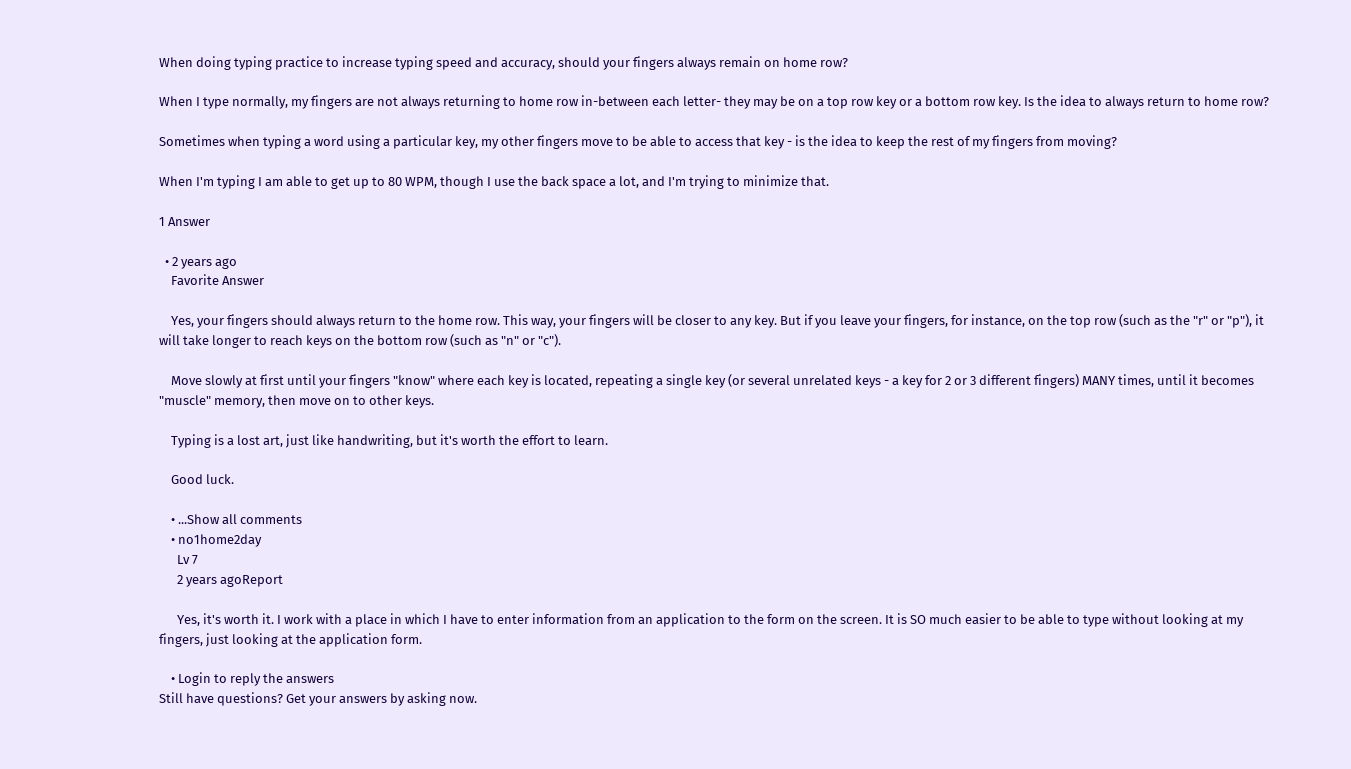When doing typing practice to increase typing speed and accuracy, should your fingers always remain on home row?

When I type normally, my fingers are not always returning to home row in-between each letter- they may be on a top row key or a bottom row key. Is the idea to always return to home row?

Sometimes when typing a word using a particular key, my other fingers move to be able to access that key - is the idea to keep the rest of my fingers from moving?

When I'm typing I am able to get up to 80 WPM, though I use the back space a lot, and I'm trying to minimize that.

1 Answer

  • 2 years ago
    Favorite Answer

    Yes, your fingers should always return to the home row. This way, your fingers will be closer to any key. But if you leave your fingers, for instance, on the top row (such as the "r" or "p"), it will take longer to reach keys on the bottom row (such as "n" or "c").

    Move slowly at first until your fingers "know" where each key is located, repeating a single key (or several unrelated keys - a key for 2 or 3 different fingers) MANY times, until it becomes "muscle" memory, then move on to other keys.

    Typing is a lost art, just like handwriting, but it's worth the effort to learn.

    Good luck.

    • ...Show all comments
    • no1home2day
      Lv 7
      2 years agoReport

      Yes, it's worth it. I work with a place in which I have to enter information from an application to the form on the screen. It is SO much easier to be able to type without looking at my fingers, just looking at the application form.

    • Login to reply the answers
Still have questions? Get your answers by asking now.